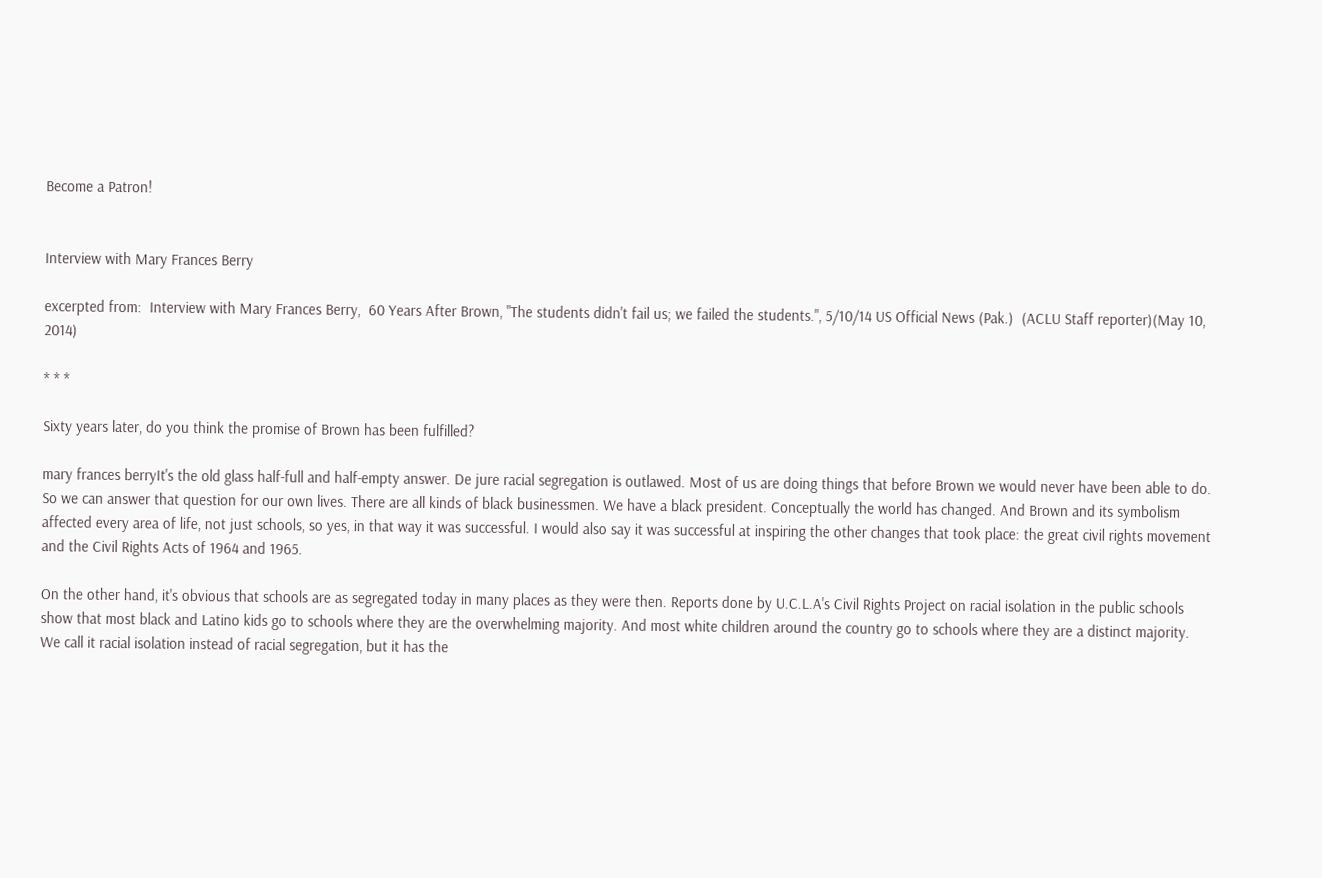Become a Patron!


Interview with Mary Frances Berry

excerpted from:  Interview with Mary Frances Berry,  60 Years After Brown, "The students didn't fail us; we failed the students.", 5/10/14 US Official News (Pak.)  (ACLU Staff reporter)(May 10, 2014)

* * *

Sixty years later, do you think the promise of Brown has been fulfilled?

mary frances berryIt's the old glass half-full and half-empty answer. De jure racial segregation is outlawed. Most of us are doing things that before Brown we would never have been able to do. So we can answer that question for our own lives. There are all kinds of black businessmen. We have a black president. Conceptually the world has changed. And Brown and its symbolism affected every area of life, not just schools, so yes, in that way it was successful. I would also say it was successful at inspiring the other changes that took place: the great civil rights movement and the Civil Rights Acts of 1964 and 1965.

On the other hand, it's obvious that schools are as segregated today in many places as they were then. Reports done by U.C.L.A's Civil Rights Project on racial isolation in the public schools show that most black and Latino kids go to schools where they are the overwhelming majority. And most white children around the country go to schools where they are a distinct majority. We call it racial isolation instead of racial segregation, but it has the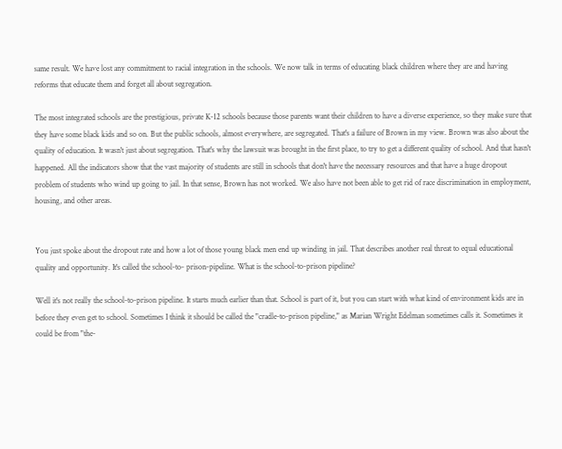same result. We have lost any commitment to racial integration in the schools. We now talk in terms of educating black children where they are and having reforms that educate them and forget all about segregation.

The most integrated schools are the prestigious, private K-12 schools because those parents want their children to have a diverse experience, so they make sure that they have some black kids and so on. But the public schools, almost everywhere, are segregated. That's a failure of Brown in my view. Brown was also about the quality of education. It wasn't just about segregation. That's why the lawsuit was brought in the first place, to try to get a different quality of school. And that hasn't happened. All the indicators show that the vast majority of students are still in schools that don't have the necessary resources and that have a huge dropout problem of students who wind up going to jail. In that sense, Brown has not worked. We also have not been able to get rid of race discrimination in employment, housing, and other areas.


You just spoke about the dropout rate and how a lot of those young black men end up winding in jail. That describes another real threat to equal educational quality and opportunity. It's called the school-to- prison-pipeline. What is the school-to-prison pipeline?

Well it's not really the school-to-prison pipeline. It starts much earlier than that. School is part of it, but you can start with what kind of environment kids are in before they even get to school. Sometimes I think it should be called the "cradle-to-prison pipeline," as Marian Wright Edelman sometimes calls it. Sometimes it could be from "the-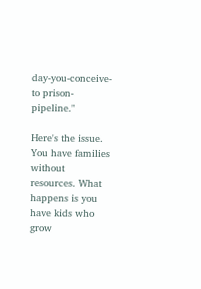day-you-conceive-to prison-pipeline."

Here's the issue. You have families without resources. What happens is you have kids who grow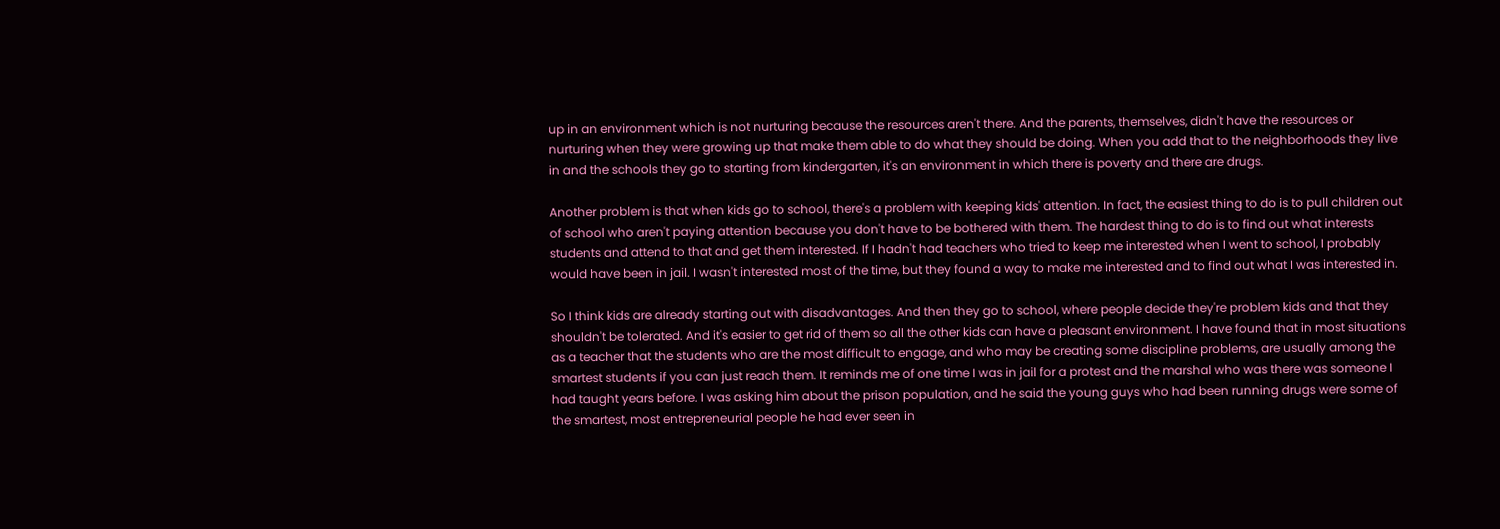up in an environment which is not nurturing because the resources aren't there. And the parents, themselves, didn't have the resources or nurturing when they were growing up that make them able to do what they should be doing. When you add that to the neighborhoods they live in and the schools they go to starting from kindergarten, it's an environment in which there is poverty and there are drugs.

Another problem is that when kids go to school, there's a problem with keeping kids' attention. In fact, the easiest thing to do is to pull children out of school who aren't paying attention because you don't have to be bothered with them. The hardest thing to do is to find out what interests students and attend to that and get them interested. If I hadn't had teachers who tried to keep me interested when I went to school, I probably would have been in jail. I wasn't interested most of the time, but they found a way to make me interested and to find out what I was interested in.

So I think kids are already starting out with disadvantages. And then they go to school, where people decide they're problem kids and that they shouldn't be tolerated. And it's easier to get rid of them so all the other kids can have a pleasant environment. I have found that in most situations as a teacher that the students who are the most difficult to engage, and who may be creating some discipline problems, are usually among the smartest students if you can just reach them. It reminds me of one time I was in jail for a protest and the marshal who was there was someone I had taught years before. I was asking him about the prison population, and he said the young guys who had been running drugs were some of the smartest, most entrepreneurial people he had ever seen in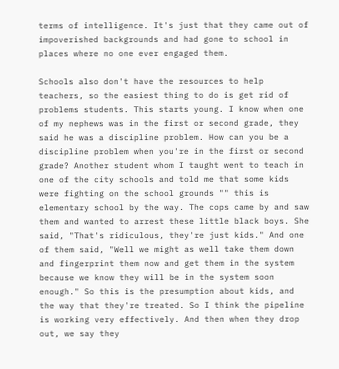terms of intelligence. It's just that they came out of impoverished backgrounds and had gone to school in places where no one ever engaged them.

Schools also don't have the resources to help teachers, so the easiest thing to do is get rid of problems students. This starts young. I know when one of my nephews was in the first or second grade, they said he was a discipline problem. How can you be a discipline problem when you're in the first or second grade? Another student whom I taught went to teach in one of the city schools and told me that some kids were fighting on the school grounds "" this is elementary school by the way. The cops came by and saw them and wanted to arrest these little black boys. She said, "That's ridiculous, they're just kids." And one of them said, "Well we might as well take them down and fingerprint them now and get them in the system because we know they will be in the system soon enough." So this is the presumption about kids, and the way that they're treated. So I think the pipeline is working very effectively. And then when they drop out, we say they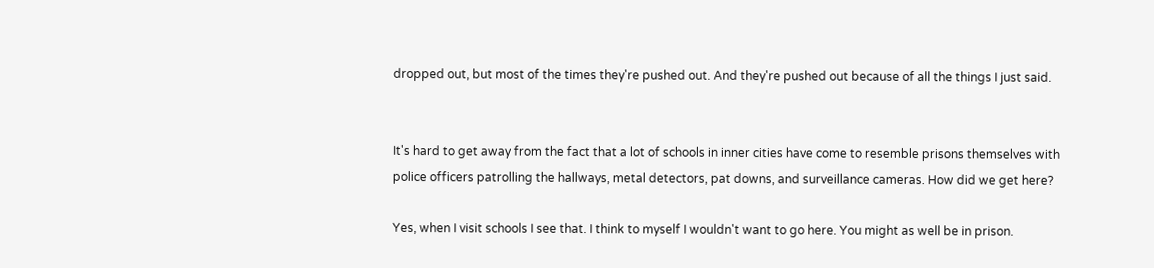dropped out, but most of the times they're pushed out. And they're pushed out because of all the things I just said.


It's hard to get away from the fact that a lot of schools in inner cities have come to resemble prisons themselves with police officers patrolling the hallways, metal detectors, pat downs, and surveillance cameras. How did we get here?

Yes, when I visit schools I see that. I think to myself I wouldn't want to go here. You might as well be in prison.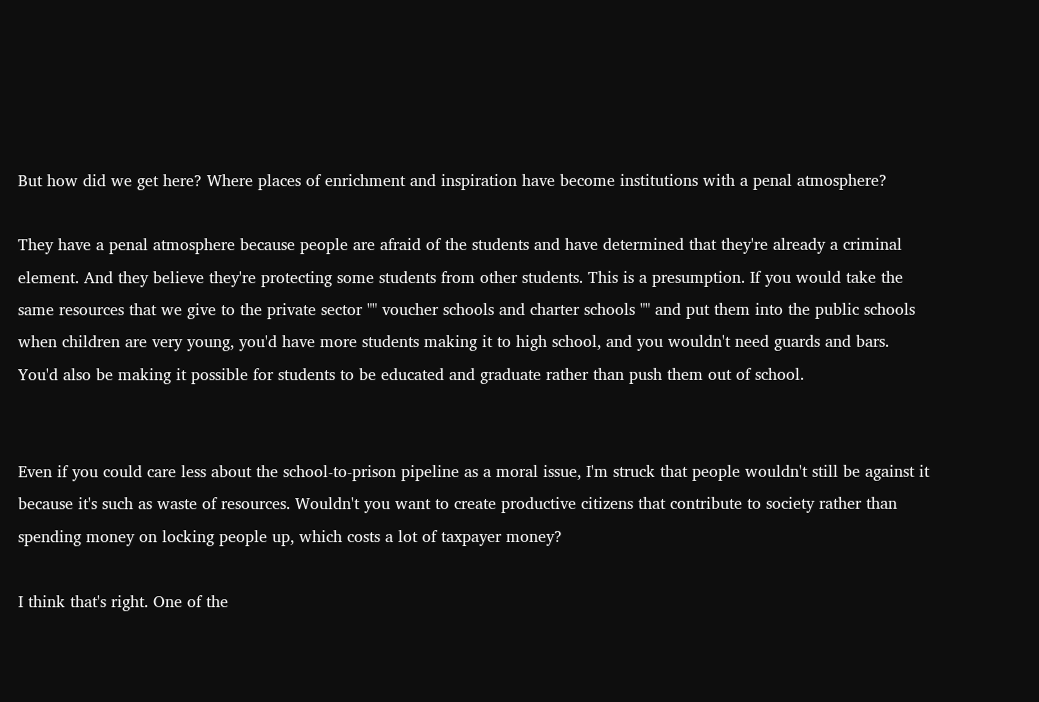But how did we get here? Where places of enrichment and inspiration have become institutions with a penal atmosphere?

They have a penal atmosphere because people are afraid of the students and have determined that they're already a criminal element. And they believe they're protecting some students from other students. This is a presumption. If you would take the same resources that we give to the private sector "" voucher schools and charter schools "" and put them into the public schools when children are very young, you'd have more students making it to high school, and you wouldn't need guards and bars. You'd also be making it possible for students to be educated and graduate rather than push them out of school.


Even if you could care less about the school-to-prison pipeline as a moral issue, I'm struck that people wouldn't still be against it because it's such as waste of resources. Wouldn't you want to create productive citizens that contribute to society rather than spending money on locking people up, which costs a lot of taxpayer money?

I think that's right. One of the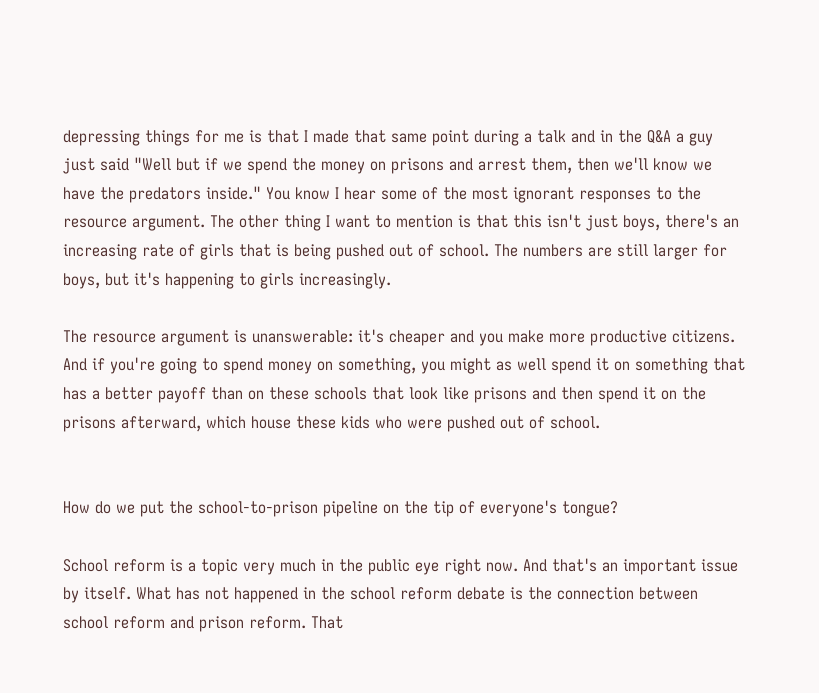depressing things for me is that I made that same point during a talk and in the Q&A a guy just said "Well but if we spend the money on prisons and arrest them, then we'll know we have the predators inside." You know I hear some of the most ignorant responses to the resource argument. The other thing I want to mention is that this isn't just boys, there's an increasing rate of girls that is being pushed out of school. The numbers are still larger for boys, but it's happening to girls increasingly.

The resource argument is unanswerable: it's cheaper and you make more productive citizens. And if you're going to spend money on something, you might as well spend it on something that has a better payoff than on these schools that look like prisons and then spend it on the prisons afterward, which house these kids who were pushed out of school.


How do we put the school-to-prison pipeline on the tip of everyone's tongue?

School reform is a topic very much in the public eye right now. And that's an important issue by itself. What has not happened in the school reform debate is the connection between school reform and prison reform. That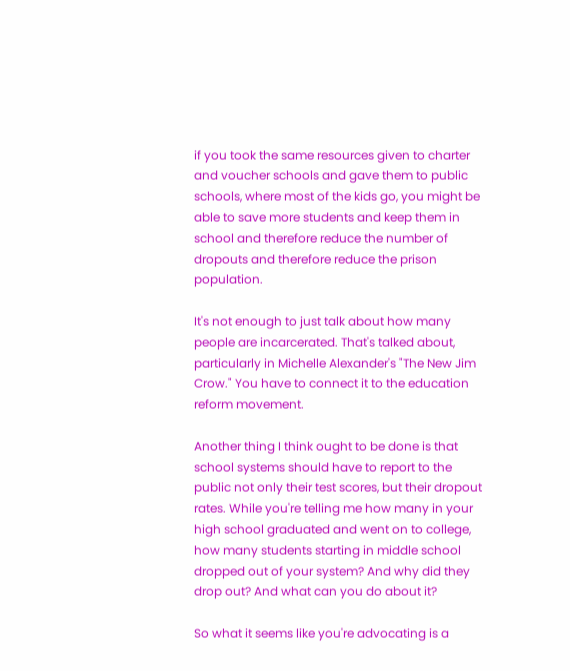if you took the same resources given to charter and voucher schools and gave them to public schools, where most of the kids go, you might be able to save more students and keep them in school and therefore reduce the number of dropouts and therefore reduce the prison population.

It's not enough to just talk about how many people are incarcerated. That's talked about, particularly in Michelle Alexander's "The New Jim Crow." You have to connect it to the education reform movement.

Another thing I think ought to be done is that school systems should have to report to the public not only their test scores, but their dropout rates. While you're telling me how many in your high school graduated and went on to college, how many students starting in middle school dropped out of your system? And why did they drop out? And what can you do about it?

So what it seems like you're advocating is a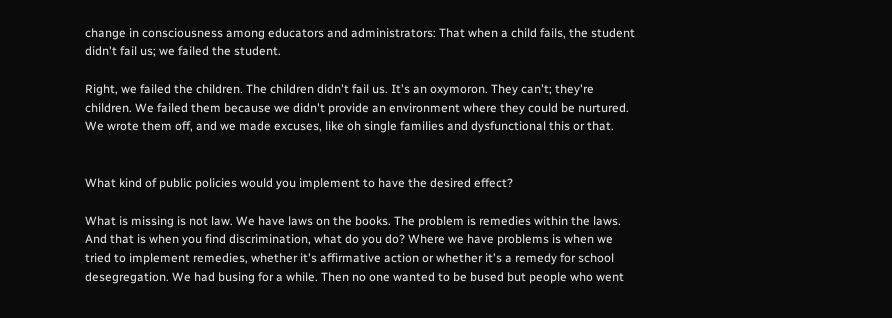change in consciousness among educators and administrators: That when a child fails, the student didn't fail us; we failed the student.

Right, we failed the children. The children didn't fail us. It's an oxymoron. They can't; they're children. We failed them because we didn't provide an environment where they could be nurtured. We wrote them off, and we made excuses, like oh single families and dysfunctional this or that.


What kind of public policies would you implement to have the desired effect?

What is missing is not law. We have laws on the books. The problem is remedies within the laws. And that is when you find discrimination, what do you do? Where we have problems is when we tried to implement remedies, whether it's affirmative action or whether it's a remedy for school desegregation. We had busing for a while. Then no one wanted to be bused but people who went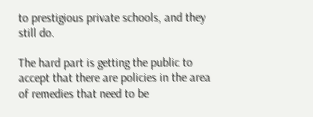to prestigious private schools, and they still do.

The hard part is getting the public to accept that there are policies in the area of remedies that need to be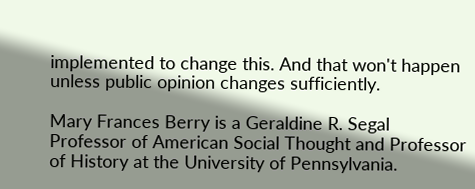implemented to change this. And that won't happen unless public opinion changes sufficiently.

Mary Frances Berry is a Geraldine R. Segal Professor of American Social Thought and Professor of History at the University of Pennsylvania.